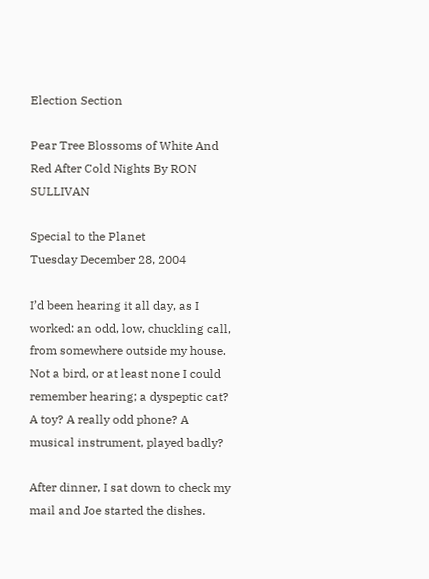Election Section

Pear Tree Blossoms of White And Red After Cold Nights By RON SULLIVAN

Special to the Planet
Tuesday December 28, 2004

I’d been hearing it all day, as I worked: an odd, low, chuckling call, from somewhere outside my house. Not a bird, or at least none I could remember hearing; a dyspeptic cat? A toy? A really odd phone? A musical instrument, played badly?

After dinner, I sat down to check my mail and Joe started the dishes.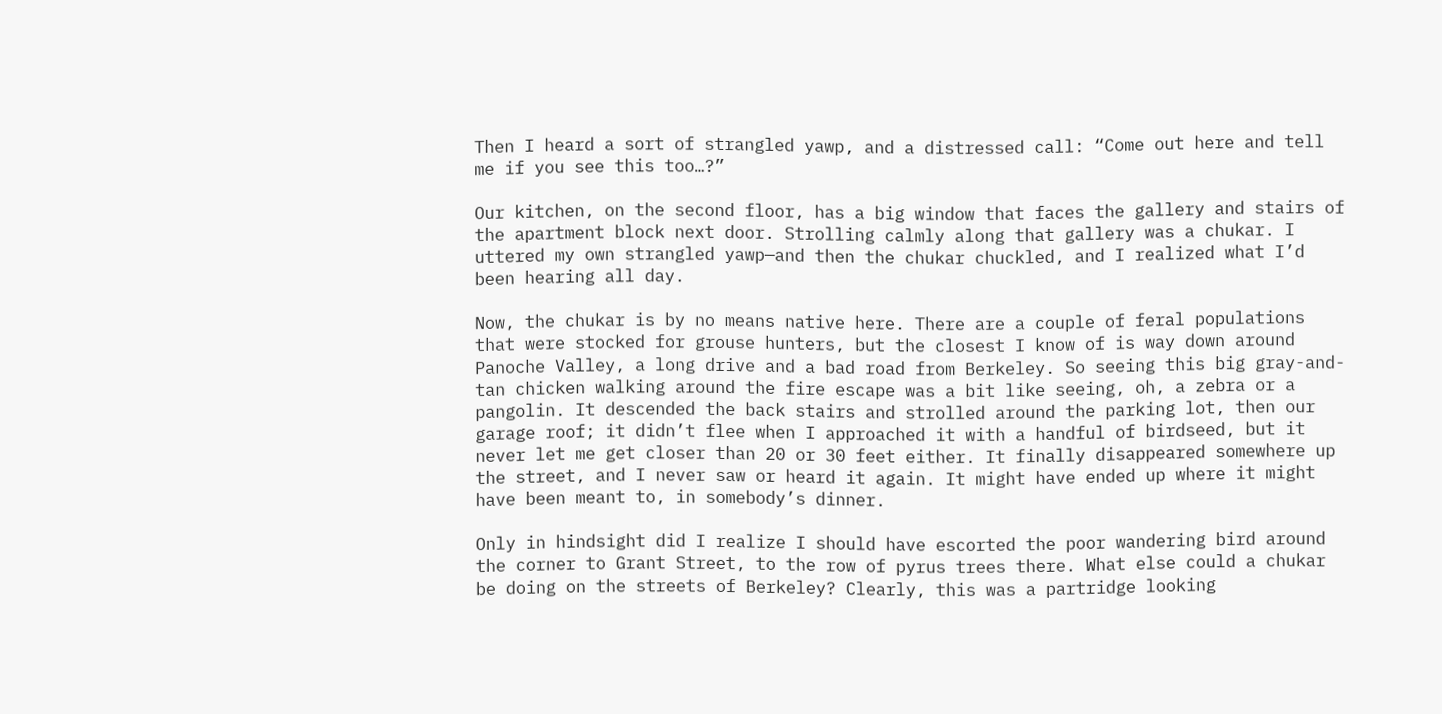Then I heard a sort of strangled yawp, and a distressed call: “Come out here and tell me if you see this too…?”

Our kitchen, on the second floor, has a big window that faces the gallery and stairs of the apartment block next door. Strolling calmly along that gallery was a chukar. I uttered my own strangled yawp—and then the chukar chuckled, and I realized what I’d been hearing all day.

Now, the chukar is by no means native here. There are a couple of feral populations that were stocked for grouse hunters, but the closest I know of is way down around Panoche Valley, a long drive and a bad road from Berkeley. So seeing this big gray-and-tan chicken walking around the fire escape was a bit like seeing, oh, a zebra or a pangolin. It descended the back stairs and strolled around the parking lot, then our garage roof; it didn’t flee when I approached it with a handful of birdseed, but it never let me get closer than 20 or 30 feet either. It finally disappeared somewhere up the street, and I never saw or heard it again. It might have ended up where it might have been meant to, in somebody’s dinner.

Only in hindsight did I realize I should have escorted the poor wandering bird around the corner to Grant Street, to the row of pyrus trees there. What else could a chukar be doing on the streets of Berkeley? Clearly, this was a partridge looking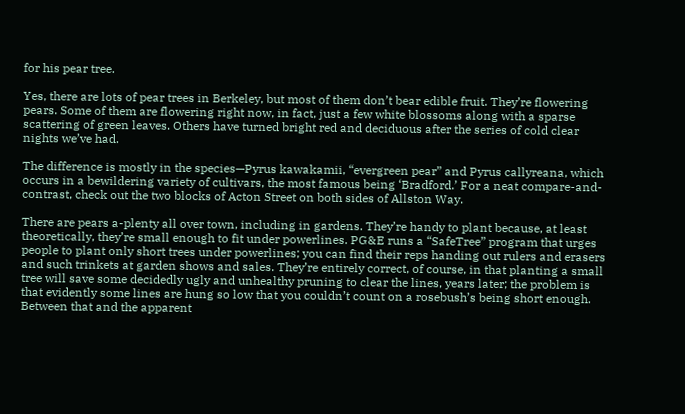for his pear tree.

Yes, there are lots of pear trees in Berkeley, but most of them don’t bear edible fruit. They’re flowering pears. Some of them are flowering right now, in fact, just a few white blossoms along with a sparse scattering of green leaves. Others have turned bright red and deciduous after the series of cold clear nights we’ve had.

The difference is mostly in the species—Pyrus kawakamii, “evergreen pear” and Pyrus callyreana, which occurs in a bewildering variety of cultivars, the most famous being ‘Bradford.’ For a neat compare-and-contrast, check out the two blocks of Acton Street on both sides of Allston Way.

There are pears a-plenty all over town, including in gardens. They’re handy to plant because, at least theoretically, they’re small enough to fit under powerlines. PG&E runs a “SafeTree” program that urges people to plant only short trees under powerlines; you can find their reps handing out rulers and erasers and such trinkets at garden shows and sales. They’re entirely correct, of course, in that planting a small tree will save some decidedly ugly and unhealthy pruning to clear the lines, years later; the problem is that evidently some lines are hung so low that you couldn’t count on a rosebush’s being short enough. Between that and the apparent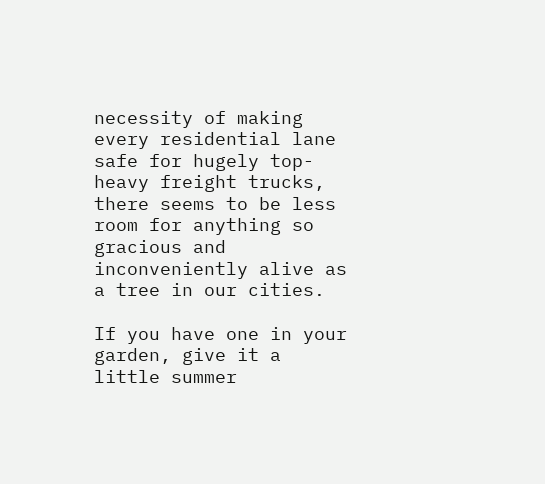necessity of making every residential lane safe for hugely top-heavy freight trucks, there seems to be less room for anything so gracious and inconveniently alive as a tree in our cities.

If you have one in your garden, give it a little summer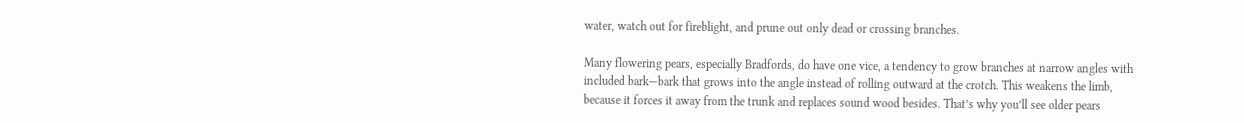water, watch out for fireblight, and prune out only dead or crossing branches.

Many flowering pears, especially Bradfords, do have one vice, a tendency to grow branches at narrow angles with included bark—bark that grows into the angle instead of rolling outward at the crotch. This weakens the limb, because it forces it away from the trunk and replaces sound wood besides. That’s why you’ll see older pears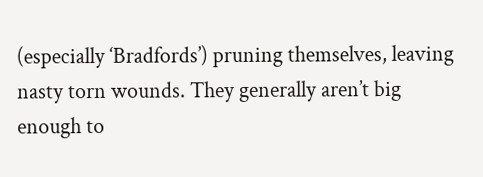(especially ‘Bradfords’) pruning themselves, leaving nasty torn wounds. They generally aren’t big enough to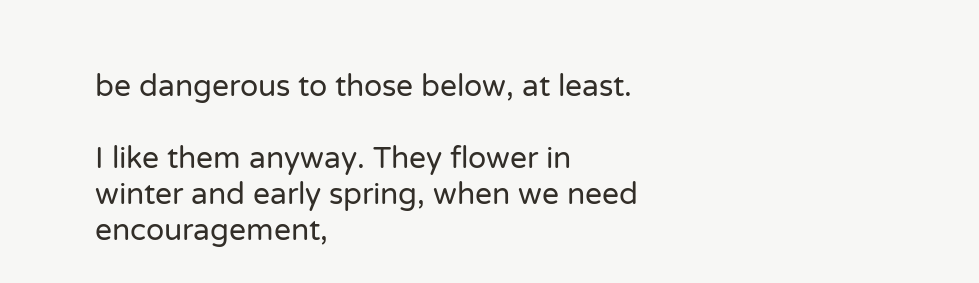be dangerous to those below, at least.

I like them anyway. They flower in winter and early spring, when we need encouragement,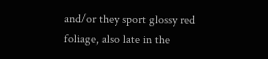and/or they sport glossy red foliage, also late in the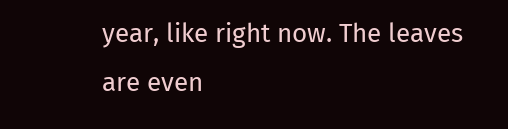year, like right now. The leaves are even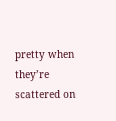pretty when they’re scattered on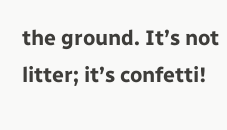the ground. It’s not litter; it’s confetti!